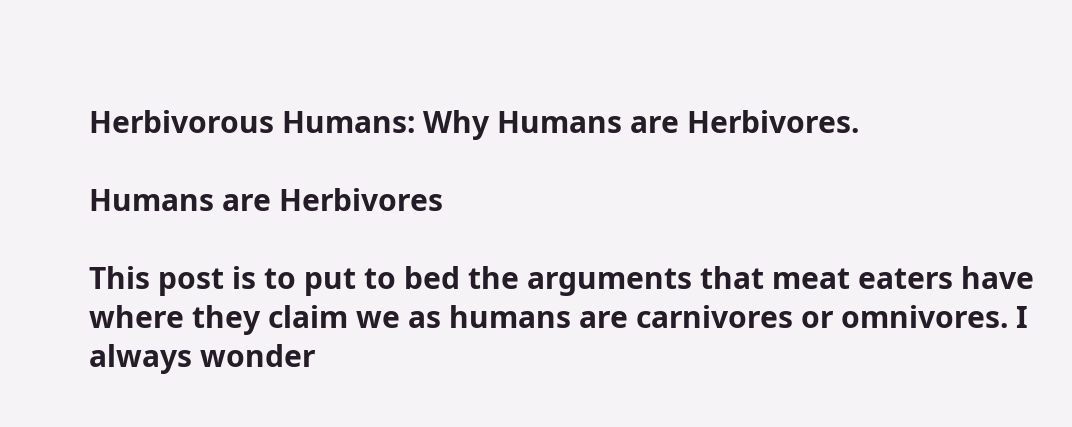Herbivorous Humans: Why Humans are Herbivores.

Humans are Herbivores

This post is to put to bed the arguments that meat eaters have where they claim we as humans are carnivores or omnivores. I always wonder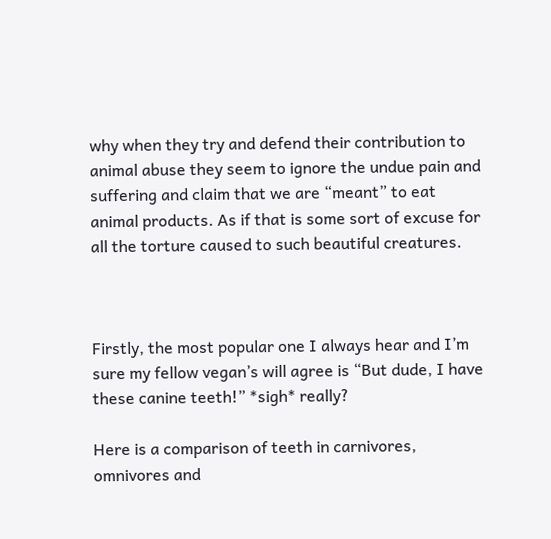why when they try and defend their contribution to animal abuse they seem to ignore the undue pain and suffering and claim that we are “meant” to eat animal products. As if that is some sort of excuse for all the torture caused to such beautiful creatures.



Firstly, the most popular one I always hear and I’m sure my fellow vegan’s will agree is “But dude, I have these canine teeth!” *sigh* really?

Here is a comparison of teeth in carnivores, omnivores and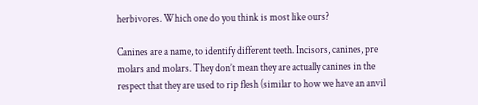herbivores. Which one do you think is most like ours?

Canines are a name, to identify different teeth. Incisors, canines, pre molars and molars. They don’t mean they are actually canines in the respect that they are used to rip flesh (similar to how we have an anvil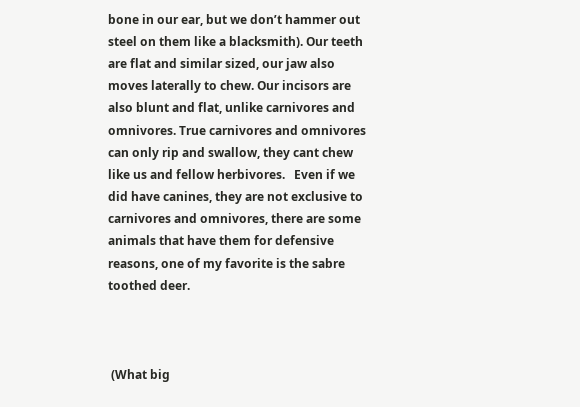bone in our ear, but we don’t hammer out steel on them like a blacksmith). Our teeth are flat and similar sized, our jaw also moves laterally to chew. Our incisors are also blunt and flat, unlike carnivores and omnivores. True carnivores and omnivores can only rip and swallow, they cant chew like us and fellow herbivores.   Even if we did have canines, they are not exclusive to carnivores and omnivores, there are some animals that have them for defensive reasons, one of my favorite is the sabre toothed deer.



 (What big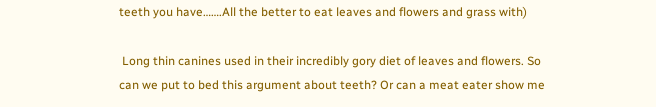teeth you have…….All the better to eat leaves and flowers and grass with)

 Long thin canines used in their incredibly gory diet of leaves and flowers. So can we put to bed this argument about teeth? Or can a meat eater show me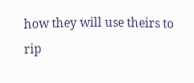how they will use theirs to rip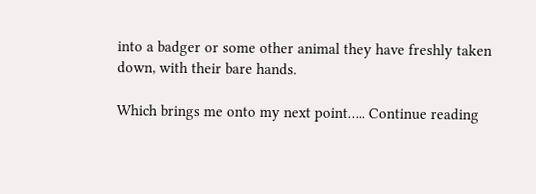into a badger or some other animal they have freshly taken down, with their bare hands.

Which brings me onto my next point….. Continue reading